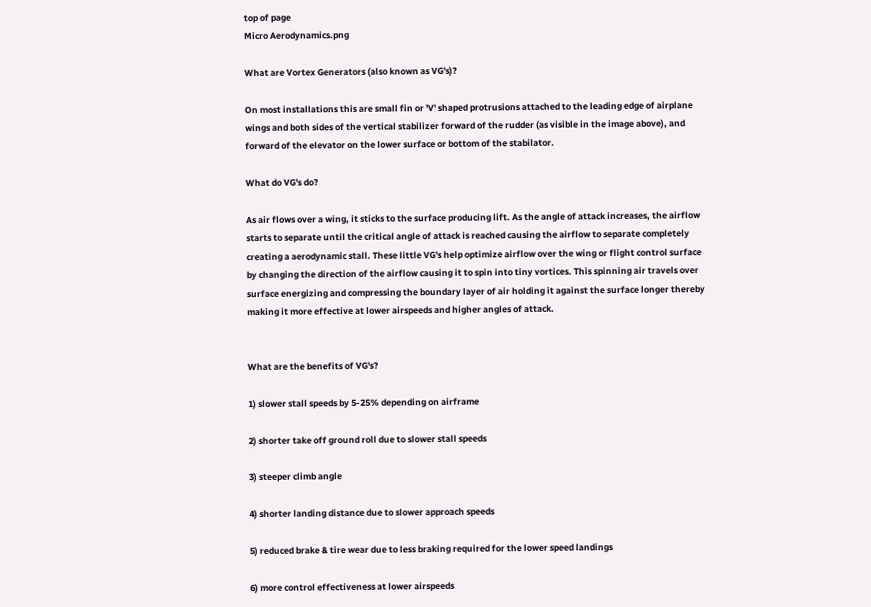top of page
Micro Aerodynamics.png

What are Vortex Generators (also known as VG's)?

On most installations this are small fin or 'V' shaped protrusions attached to the leading edge of airplane wings and both sides of the vertical stabilizer forward of the rudder (as visible in the image above), and forward of the elevator on the lower surface or bottom of the stabilator.

What do VG's do?

As air flows over a wing, it sticks to the surface producing lift. As the angle of attack increases, the airflow starts to separate until the critical angle of attack is reached causing the airflow to separate completely creating a aerodynamic stall. These little VG's help optimize airflow over the wing or flight control surface by changing the direction of the airflow causing it to spin into tiny vortices. This spinning air travels over surface energizing and compressing the boundary layer of air holding it against the surface longer thereby making it more effective at lower airspeeds and higher angles of attack.


What are the benefits of VG's?

1) slower stall speeds by 5-25% depending on airframe

2) shorter take off ground roll due to slower stall speeds

3) steeper climb angle

4) shorter landing distance due to slower approach speeds

5) reduced brake & tire wear due to less braking required for the lower speed landings

6) more control effectiveness at lower airspeeds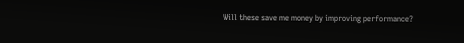Will these save me money by improving performance?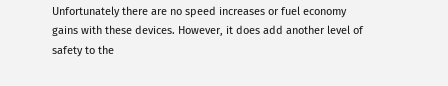Unfortunately there are no speed increases or fuel economy gains with these devices. However, it does add another level of safety to the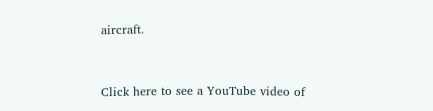aircraft.



Click here to see a YouTube video of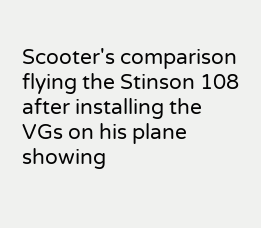Scooter's comparison flying the Stinson 108 after installing the VGs on his plane showing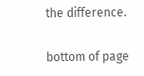the difference.

bottom of page